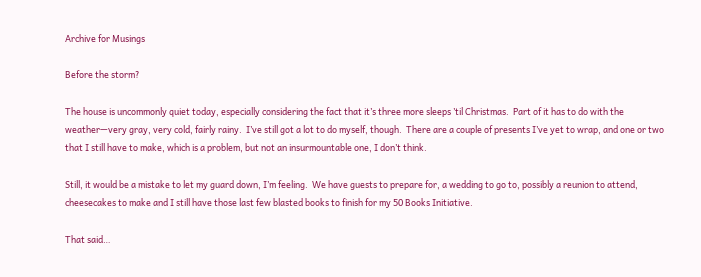Archive for Musings

Before the storm?

The house is uncommonly quiet today, especially considering the fact that it’s three more sleeps ’til Christmas.  Part of it has to do with the weather—very gray, very cold, fairly rainy.  I’ve still got a lot to do myself, though.  There are a couple of presents I’ve yet to wrap, and one or two that I still have to make, which is a problem, but not an insurmountable one, I don’t think.

Still, it would be a mistake to let my guard down, I’m feeling.  We have guests to prepare for, a wedding to go to, possibly a reunion to attend, cheesecakes to make and I still have those last few blasted books to finish for my 50 Books Initiative.

That said…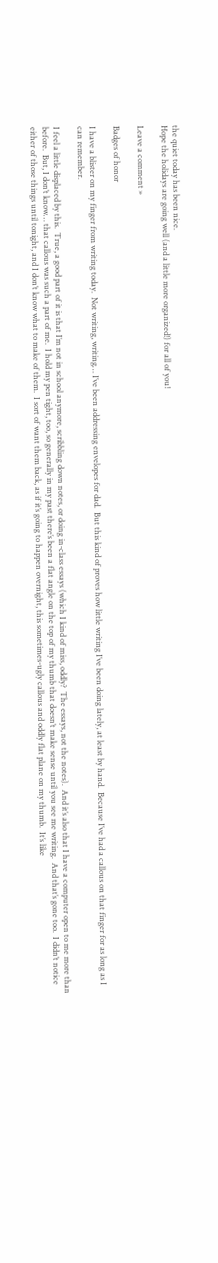the quiet today has been nice.
Hope the holidays are going well (and a little more organized!) for all of you!

Leave a comment »

Badges of honor

I have a blister on my finger from writing today.  Not writing, writing… I’ve been addressing envelopes for dad.  But this kind of proves how little writing I’ve been doing lately, at least by hand.  Because I’ve had a callous on that finger for as long as I can remember.

I feel a little displaced by this.  True, a good part of it is that I’m not in school anymore, scribbling down notes, or doing in-class essays (which I kind of miss, oddly?  The essays, not the notes).  And it’s also that I have a computer open to me more than before.  But, I don’t know… that callous was such a part of me.  I hold my pen tight, too, so generally in my past there’s been a flat angle on the top of my thumb that doesn’t make sense until you see me writing.  And that’s gone too.  I didn’t notice either of those things until tonight, and I don’t know what to make of them.  I sort of want them back, as if it’s going to happen overnight, this sometimes-ugly callous and oddly flat plane on my thumb.  It’s like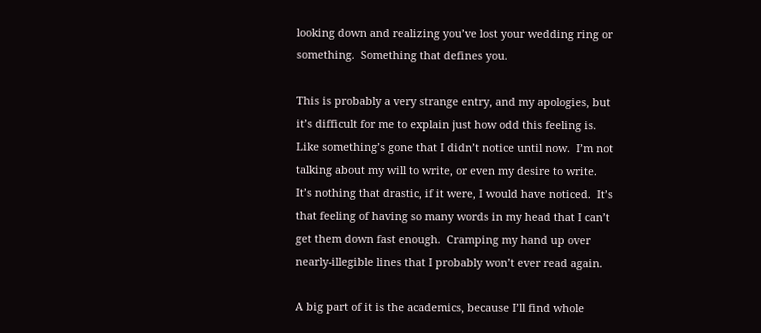looking down and realizing you’ve lost your wedding ring or something.  Something that defines you.

This is probably a very strange entry, and my apologies, but it’s difficult for me to explain just how odd this feeling is.  Like something’s gone that I didn’t notice until now.  I’m not talking about my will to write, or even my desire to write.  It’s nothing that drastic, if it were, I would have noticed.  It’s that feeling of having so many words in my head that I can’t get them down fast enough.  Cramping my hand up over nearly-illegible lines that I probably won’t ever read again.

A big part of it is the academics, because I’ll find whole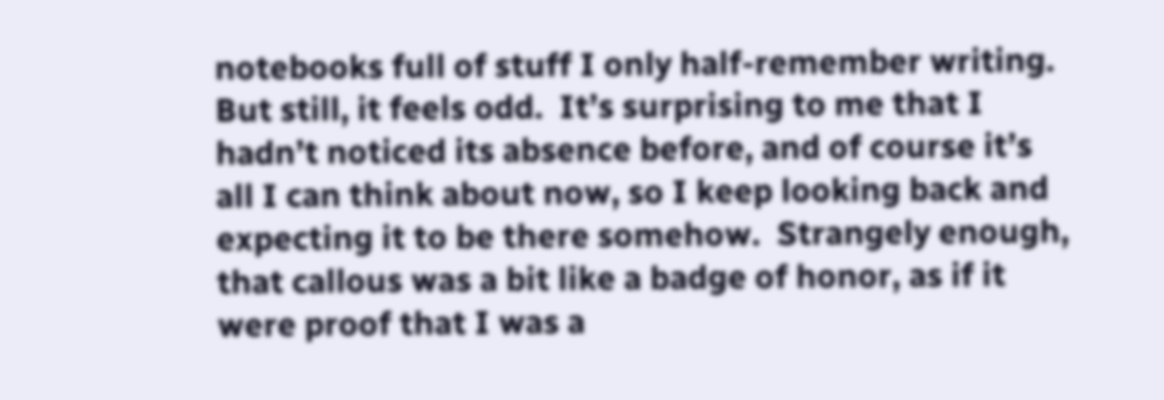notebooks full of stuff I only half-remember writing.  But still, it feels odd.  It’s surprising to me that I hadn’t noticed its absence before, and of course it’s all I can think about now, so I keep looking back and expecting it to be there somehow.  Strangely enough, that callous was a bit like a badge of honor, as if it were proof that I was a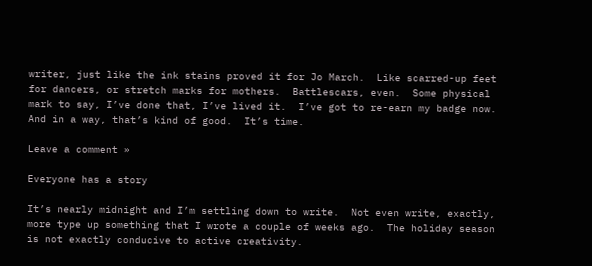writer, just like the ink stains proved it for Jo March.  Like scarred-up feet for dancers, or stretch marks for mothers.  Battlescars, even.  Some physical mark to say, I’ve done that, I’ve lived it.  I’ve got to re-earn my badge now.  And in a way, that’s kind of good.  It’s time.

Leave a comment »

Everyone has a story

It’s nearly midnight and I’m settling down to write.  Not even write, exactly, more type up something that I wrote a couple of weeks ago.  The holiday season is not exactly conducive to active creativity.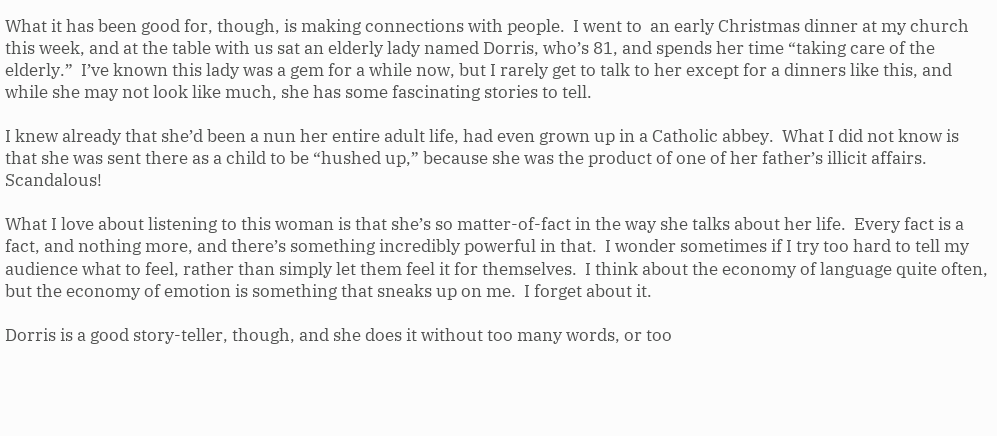What it has been good for, though, is making connections with people.  I went to  an early Christmas dinner at my church this week, and at the table with us sat an elderly lady named Dorris, who’s 81, and spends her time “taking care of the elderly.”  I’ve known this lady was a gem for a while now, but I rarely get to talk to her except for a dinners like this, and while she may not look like much, she has some fascinating stories to tell.

I knew already that she’d been a nun her entire adult life, had even grown up in a Catholic abbey.  What I did not know is that she was sent there as a child to be “hushed up,” because she was the product of one of her father’s illicit affairs.  Scandalous!

What I love about listening to this woman is that she’s so matter-of-fact in the way she talks about her life.  Every fact is a fact, and nothing more, and there’s something incredibly powerful in that.  I wonder sometimes if I try too hard to tell my audience what to feel, rather than simply let them feel it for themselves.  I think about the economy of language quite often, but the economy of emotion is something that sneaks up on me.  I forget about it.

Dorris is a good story-teller, though, and she does it without too many words, or too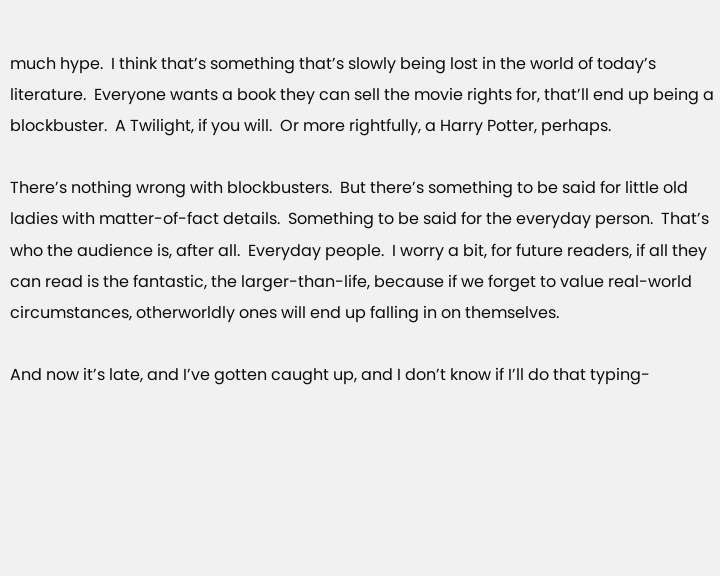much hype.  I think that’s something that’s slowly being lost in the world of today’s literature.  Everyone wants a book they can sell the movie rights for, that’ll end up being a blockbuster.  A Twilight, if you will.  Or more rightfully, a Harry Potter, perhaps.

There’s nothing wrong with blockbusters.  But there’s something to be said for little old ladies with matter-of-fact details.  Something to be said for the everyday person.  That’s who the audience is, after all.  Everyday people.  I worry a bit, for future readers, if all they can read is the fantastic, the larger-than-life, because if we forget to value real-world circumstances, otherworldly ones will end up falling in on themselves.

And now it’s late, and I’ve gotten caught up, and I don’t know if I’ll do that typing-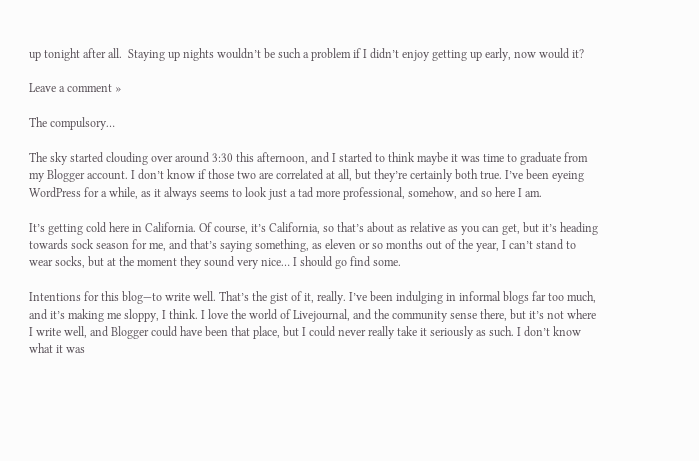up tonight after all.  Staying up nights wouldn’t be such a problem if I didn’t enjoy getting up early, now would it?

Leave a comment »

The compulsory…

The sky started clouding over around 3:30 this afternoon, and I started to think maybe it was time to graduate from my Blogger account. I don’t know if those two are correlated at all, but they’re certainly both true. I’ve been eyeing WordPress for a while, as it always seems to look just a tad more professional, somehow, and so here I am.

It’s getting cold here in California. Of course, it’s California, so that’s about as relative as you can get, but it’s heading towards sock season for me, and that’s saying something, as eleven or so months out of the year, I can’t stand to wear socks, but at the moment they sound very nice… I should go find some.

Intentions for this blog—to write well. That’s the gist of it, really. I’ve been indulging in informal blogs far too much, and it’s making me sloppy, I think. I love the world of Livejournal, and the community sense there, but it’s not where I write well, and Blogger could have been that place, but I could never really take it seriously as such. I don’t know what it was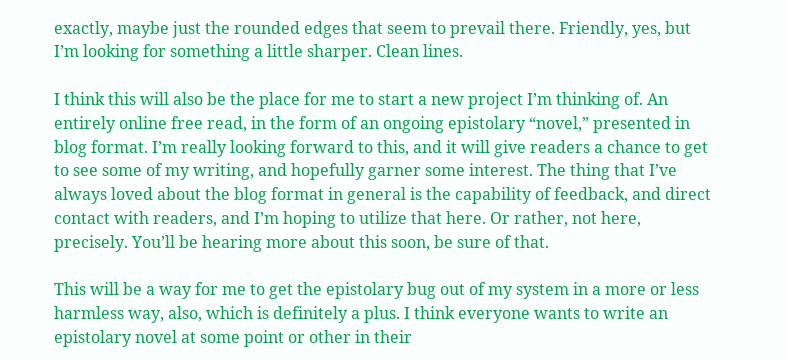exactly, maybe just the rounded edges that seem to prevail there. Friendly, yes, but I’m looking for something a little sharper. Clean lines.

I think this will also be the place for me to start a new project I’m thinking of. An entirely online free read, in the form of an ongoing epistolary “novel,” presented in blog format. I’m really looking forward to this, and it will give readers a chance to get to see some of my writing, and hopefully garner some interest. The thing that I’ve always loved about the blog format in general is the capability of feedback, and direct contact with readers, and I’m hoping to utilize that here. Or rather, not here, precisely. You’ll be hearing more about this soon, be sure of that.

This will be a way for me to get the epistolary bug out of my system in a more or less harmless way, also, which is definitely a plus. I think everyone wants to write an epistolary novel at some point or other in their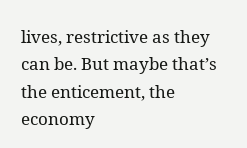lives, restrictive as they can be. But maybe that’s the enticement, the economy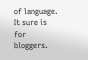of language. It sure is for bloggers.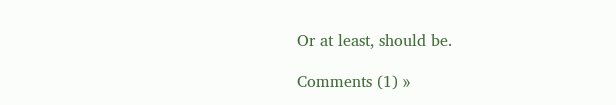Or at least, should be.

Comments (1) »